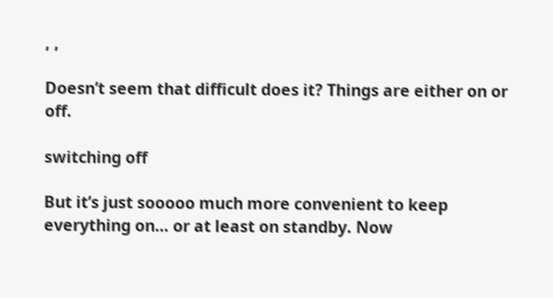, ,

Doesn’t seem that difficult does it? Things are either on or off.

switching off

But it’s just sooooo much more convenient to keep everything on… or at least on standby. Now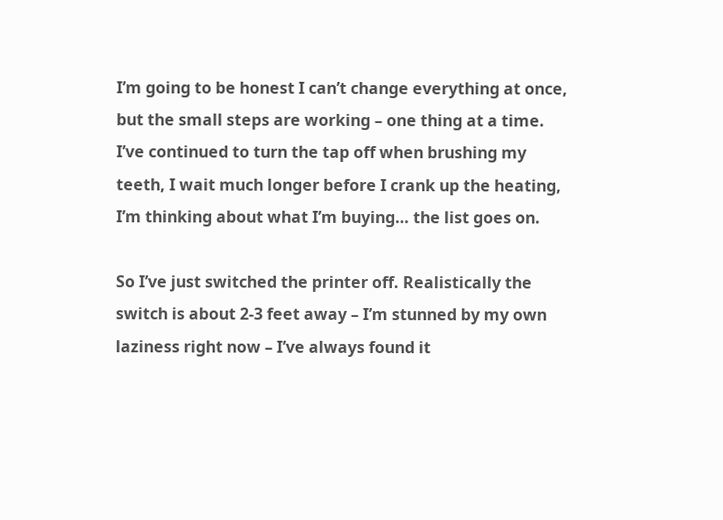I’m going to be honest I can’t change everything at once, but the small steps are working – one thing at a time. I’ve continued to turn the tap off when brushing my teeth, I wait much longer before I crank up the heating, I’m thinking about what I’m buying… the list goes on.

So I’ve just switched the printer off. Realistically the switch is about 2-3 feet away – I’m stunned by my own laziness right now – I’ve always found it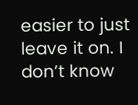easier to just leave it on. I don’t know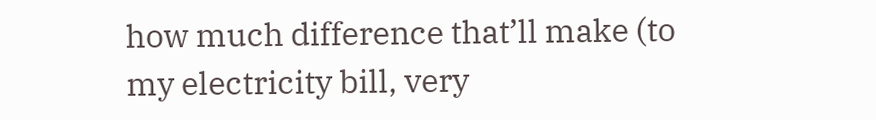how much difference that’ll make (to my electricity bill, very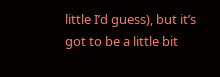little I’d guess), but it’s got to be a little bit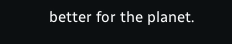better for the planet.